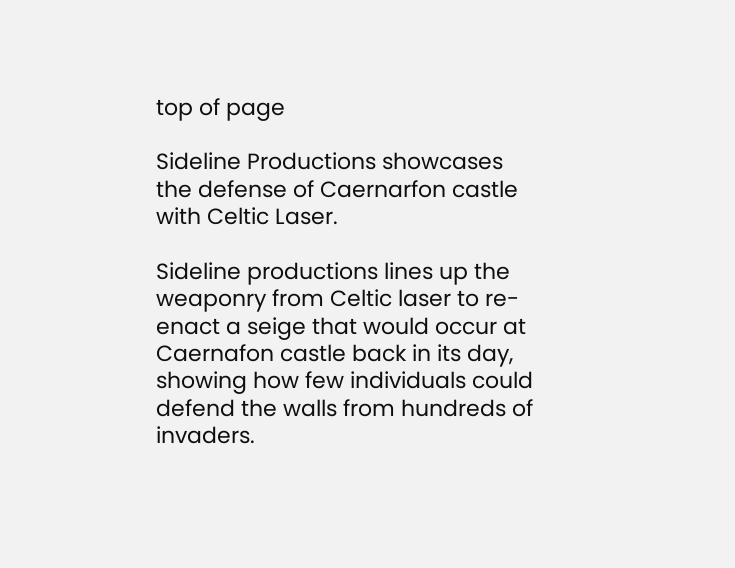top of page

Sideline Productions showcases the defense of Caernarfon castle with Celtic Laser.

Sideline productions lines up the weaponry from Celtic laser to re-enact a seige that would occur at Caernafon castle back in its day, showing how few individuals could defend the walls from hundreds of invaders.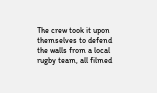The crew took it upon themselves to defend the walls from a local rugby team, all filmed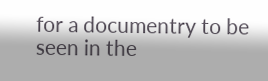for a documentry to be seen in the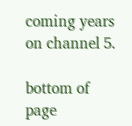coming years on channel 5.

bottom of page